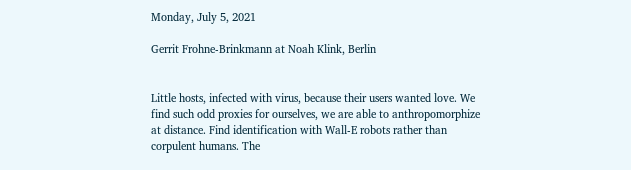Monday, July 5, 2021

Gerrit Frohne-Brinkmann at Noah Klink, Berlin


Little hosts, infected with virus, because their users wanted love. We find such odd proxies for ourselves, we are able to anthropomorphize at distance. Find identification with Wall-E robots rather than corpulent humans. The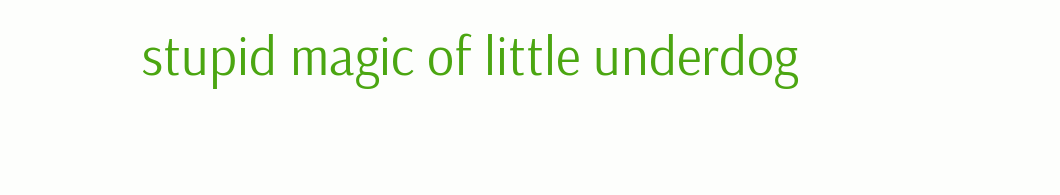stupid magic of little underdog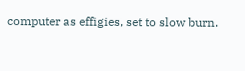computer as effigies, set to slow burn.